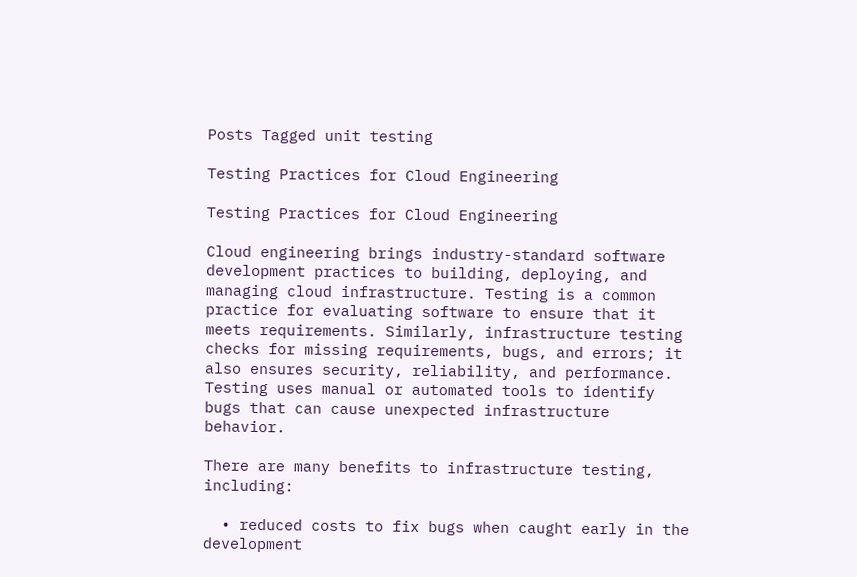Posts Tagged unit testing

Testing Practices for Cloud Engineering

Testing Practices for Cloud Engineering

Cloud engineering brings industry-standard software development practices to building, deploying, and managing cloud infrastructure. Testing is a common practice for evaluating software to ensure that it meets requirements. Similarly, infrastructure testing checks for missing requirements, bugs, and errors; it also ensures security, reliability, and performance. Testing uses manual or automated tools to identify bugs that can cause unexpected infrastructure behavior.

There are many benefits to infrastructure testing, including:

  • reduced costs to fix bugs when caught early in the development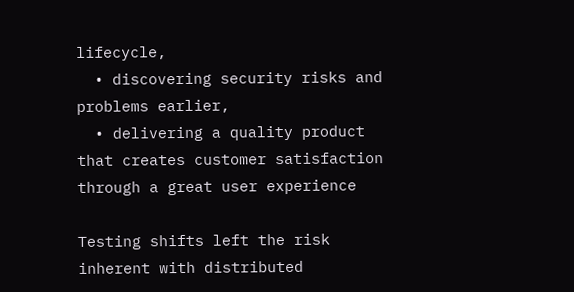lifecycle,
  • discovering security risks and problems earlier,
  • delivering a quality product that creates customer satisfaction through a great user experience

Testing shifts left the risk inherent with distributed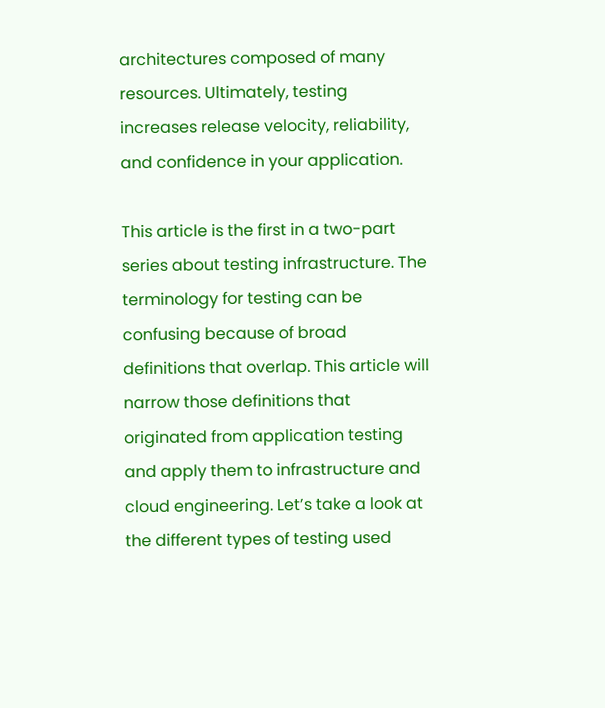architectures composed of many resources. Ultimately, testing increases release velocity, reliability, and confidence in your application.

This article is the first in a two-part series about testing infrastructure. The terminology for testing can be confusing because of broad definitions that overlap. This article will narrow those definitions that originated from application testing and apply them to infrastructure and cloud engineering. Let’s take a look at the different types of testing used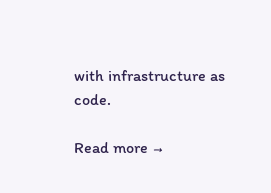with infrastructure as code.

Read more →